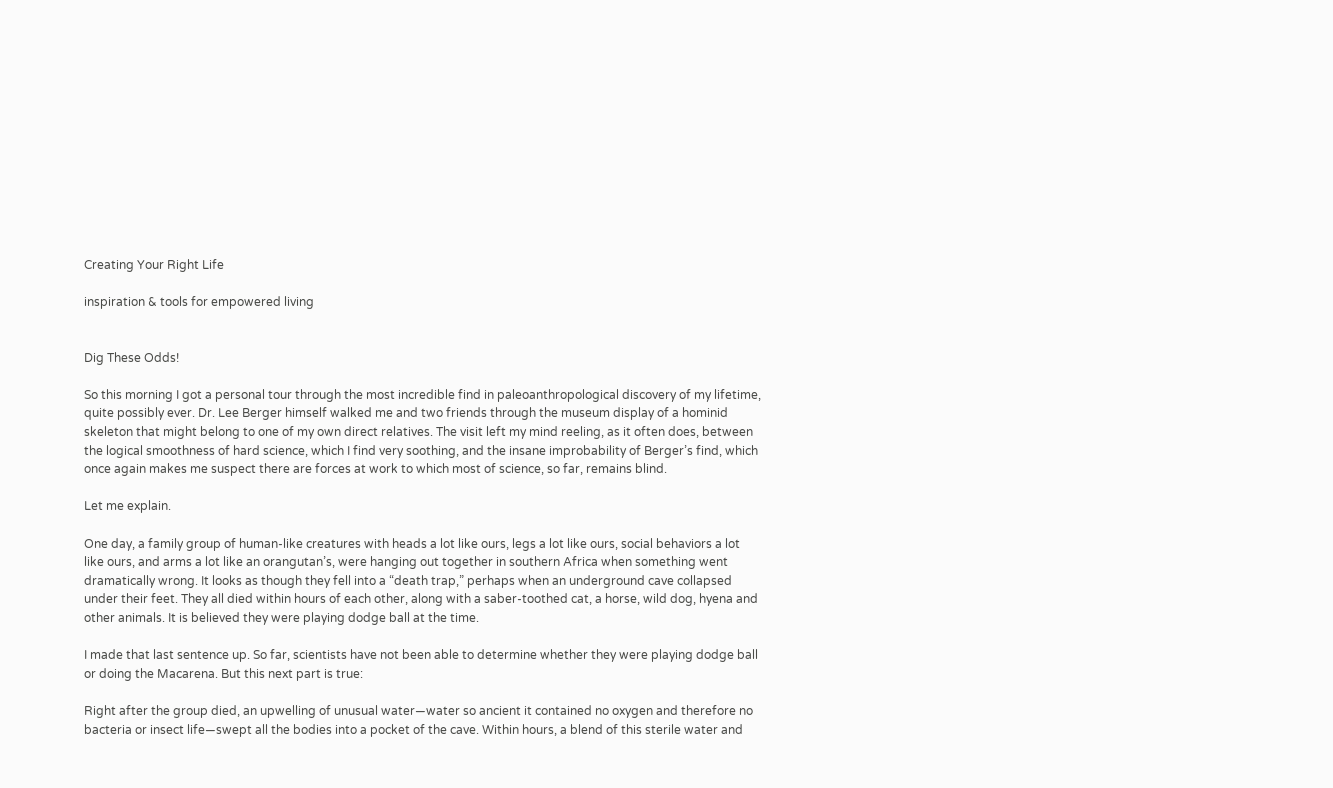Creating Your Right Life

inspiration & tools for empowered living


Dig These Odds!

So this morning I got a personal tour through the most incredible find in paleoanthropological discovery of my lifetime, quite possibly ever. Dr. Lee Berger himself walked me and two friends through the museum display of a hominid skeleton that might belong to one of my own direct relatives. The visit left my mind reeling, as it often does, between the logical smoothness of hard science, which I find very soothing, and the insane improbability of Berger’s find, which once again makes me suspect there are forces at work to which most of science, so far, remains blind.

Let me explain.

One day, a family group of human-like creatures with heads a lot like ours, legs a lot like ours, social behaviors a lot like ours, and arms a lot like an orangutan’s, were hanging out together in southern Africa when something went dramatically wrong. It looks as though they fell into a “death trap,” perhaps when an underground cave collapsed under their feet. They all died within hours of each other, along with a saber-toothed cat, a horse, wild dog, hyena and other animals. It is believed they were playing dodge ball at the time.

I made that last sentence up. So far, scientists have not been able to determine whether they were playing dodge ball or doing the Macarena. But this next part is true:

Right after the group died, an upwelling of unusual water—water so ancient it contained no oxygen and therefore no bacteria or insect life—swept all the bodies into a pocket of the cave. Within hours, a blend of this sterile water and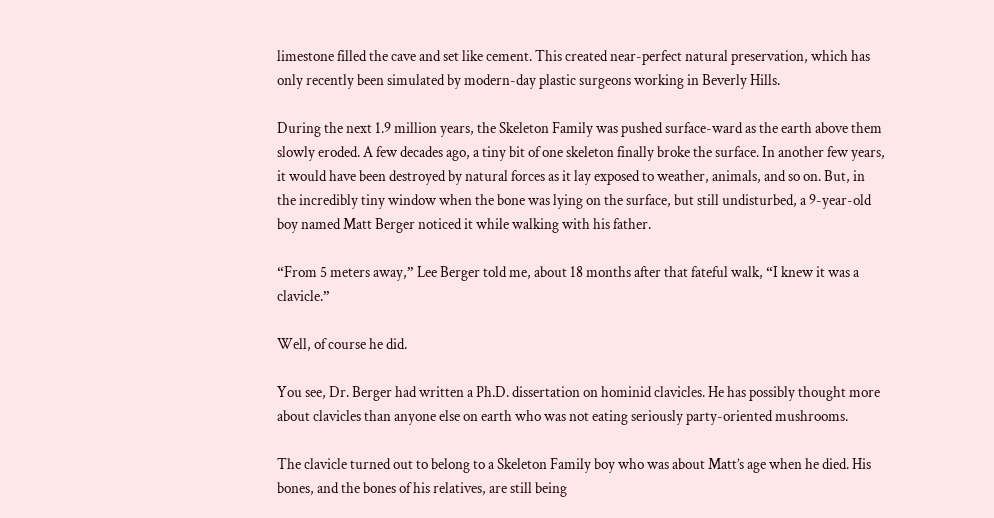limestone filled the cave and set like cement. This created near-perfect natural preservation, which has only recently been simulated by modern-day plastic surgeons working in Beverly Hills.

During the next 1.9 million years, the Skeleton Family was pushed surface-ward as the earth above them slowly eroded. A few decades ago, a tiny bit of one skeleton finally broke the surface. In another few years, it would have been destroyed by natural forces as it lay exposed to weather, animals, and so on. But, in the incredibly tiny window when the bone was lying on the surface, but still undisturbed, a 9-year-old boy named Matt Berger noticed it while walking with his father.

“From 5 meters away,” Lee Berger told me, about 18 months after that fateful walk, “I knew it was a clavicle.”

Well, of course he did.

You see, Dr. Berger had written a Ph.D. dissertation on hominid clavicles. He has possibly thought more about clavicles than anyone else on earth who was not eating seriously party-oriented mushrooms.

The clavicle turned out to belong to a Skeleton Family boy who was about Matt’s age when he died. His bones, and the bones of his relatives, are still being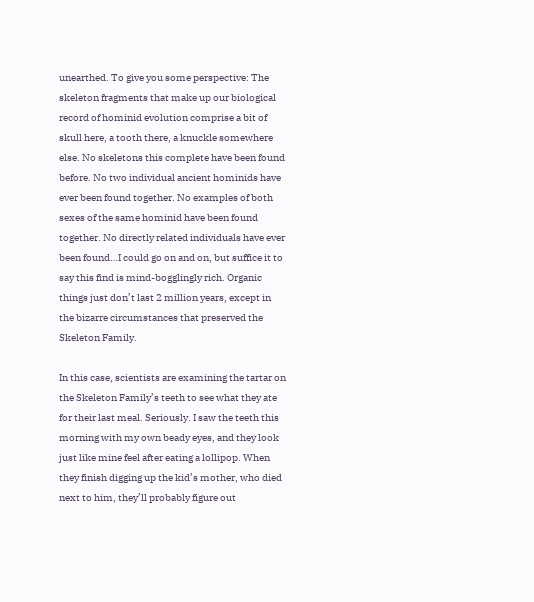unearthed. To give you some perspective: The skeleton fragments that make up our biological record of hominid evolution comprise a bit of skull here, a tooth there, a knuckle somewhere else. No skeletons this complete have been found before. No two individual ancient hominids have ever been found together. No examples of both sexes of the same hominid have been found together. No directly related individuals have ever been found…I could go on and on, but suffice it to say this find is mind-bogglingly rich. Organic things just don’t last 2 million years, except in the bizarre circumstances that preserved the Skeleton Family.

In this case, scientists are examining the tartar on the Skeleton Family’s teeth to see what they ate for their last meal. Seriously. I saw the teeth this morning with my own beady eyes, and they look just like mine feel after eating a lollipop. When they finish digging up the kid’s mother, who died next to him, they’ll probably figure out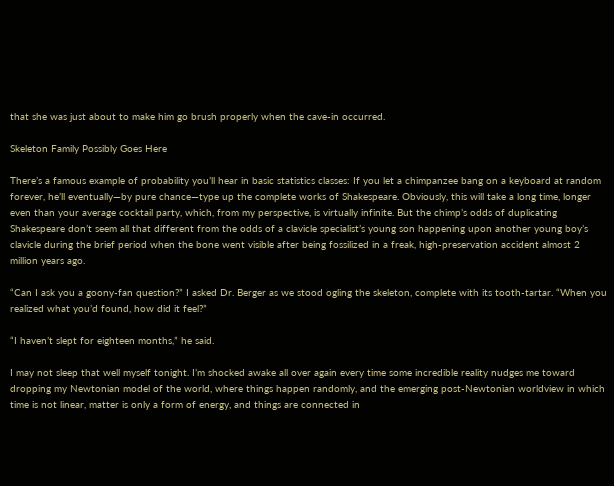that she was just about to make him go brush properly when the cave-in occurred.

Skeleton Family Possibly Goes Here

There’s a famous example of probability you’ll hear in basic statistics classes: If you let a chimpanzee bang on a keyboard at random forever, he’ll eventually—by pure chance—type up the complete works of Shakespeare. Obviously, this will take a long time, longer even than your average cocktail party, which, from my perspective, is virtually infinite. But the chimp’s odds of duplicating Shakespeare don’t seem all that different from the odds of a clavicle specialist’s young son happening upon another young boy’s clavicle during the brief period when the bone went visible after being fossilized in a freak, high-preservation accident almost 2 million years ago.

“Can I ask you a goony-fan question?” I asked Dr. Berger as we stood ogling the skeleton, complete with its tooth-tartar. “When you realized what you’d found, how did it feel?”

“I haven’t slept for eighteen months,” he said.

I may not sleep that well myself tonight. I’m shocked awake all over again every time some incredible reality nudges me toward dropping my Newtonian model of the world, where things happen randomly, and the emerging post-Newtonian worldview in which time is not linear, matter is only a form of energy, and things are connected in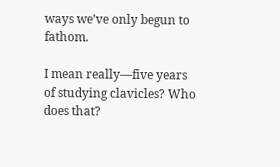ways we’ve only begun to fathom.

I mean really—five years of studying clavicles? Who does that?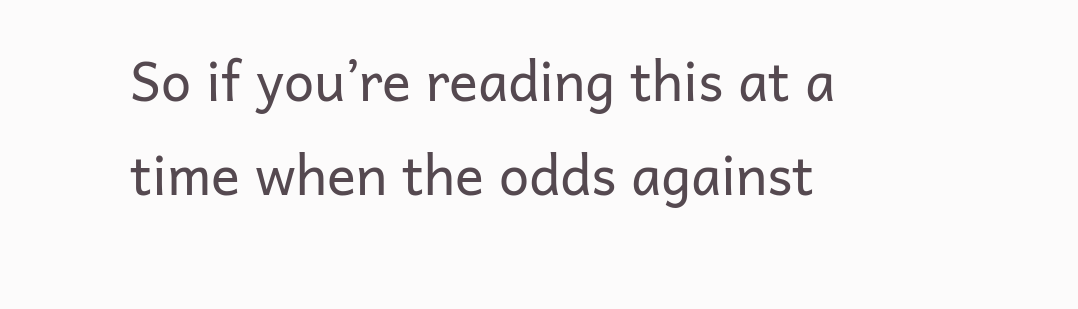So if you’re reading this at a time when the odds against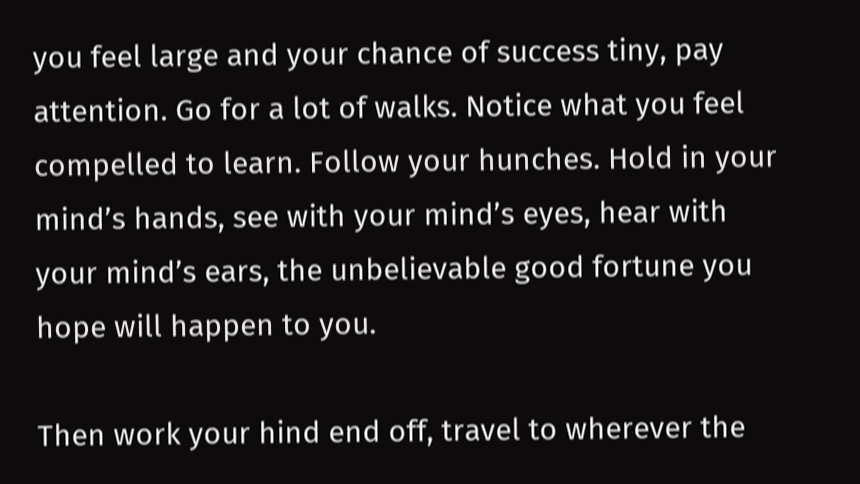you feel large and your chance of success tiny, pay attention. Go for a lot of walks. Notice what you feel compelled to learn. Follow your hunches. Hold in your mind’s hands, see with your mind’s eyes, hear with your mind’s ears, the unbelievable good fortune you hope will happen to you.

Then work your hind end off, travel to wherever the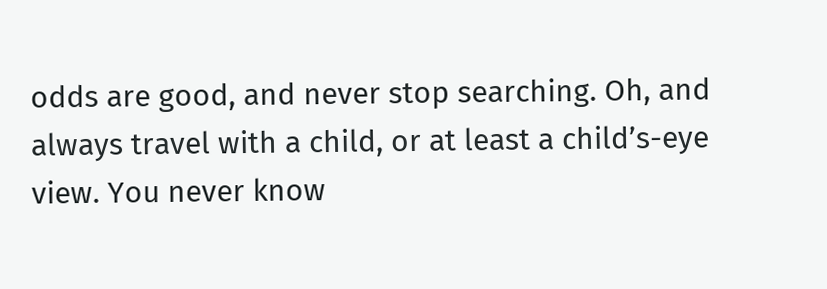odds are good, and never stop searching. Oh, and always travel with a child, or at least a child’s-eye view. You never know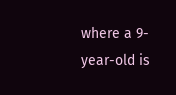where a 9-year-old is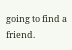going to find a friend.